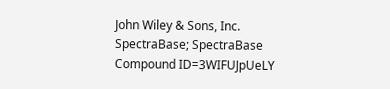John Wiley & Sons, Inc. SpectraBase; SpectraBase Compound ID=3WIFUJpUeLY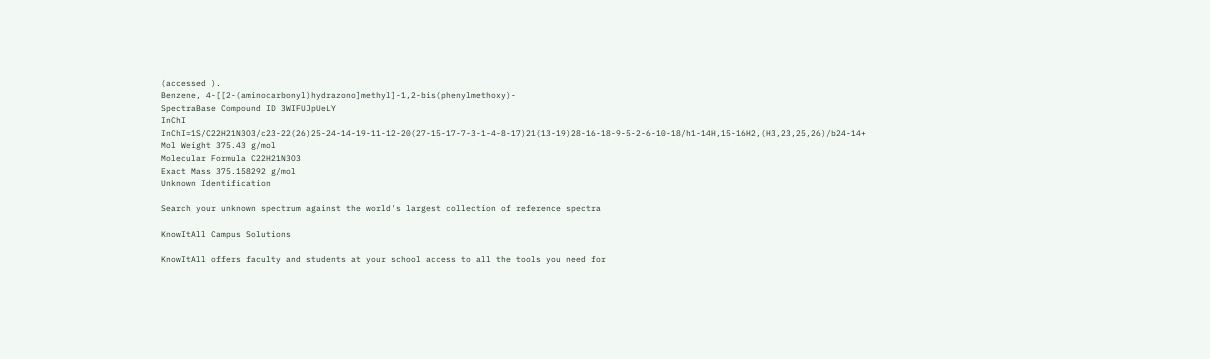(accessed ).
Benzene, 4-[[2-(aminocarbonyl)hydrazono]methyl]-1,2-bis(phenylmethoxy)-
SpectraBase Compound ID 3WIFUJpUeLY
InChI InChI=1S/C22H21N3O3/c23-22(26)25-24-14-19-11-12-20(27-15-17-7-3-1-4-8-17)21(13-19)28-16-18-9-5-2-6-10-18/h1-14H,15-16H2,(H3,23,25,26)/b24-14+
Mol Weight 375.43 g/mol
Molecular Formula C22H21N3O3
Exact Mass 375.158292 g/mol
Unknown Identification

Search your unknown spectrum against the world's largest collection of reference spectra

KnowItAll Campus Solutions

KnowItAll offers faculty and students at your school access to all the tools you need for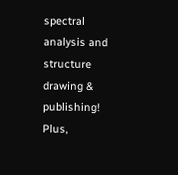spectral analysis and structure drawing & publishing! Plus,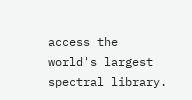access the world's largest spectral library.